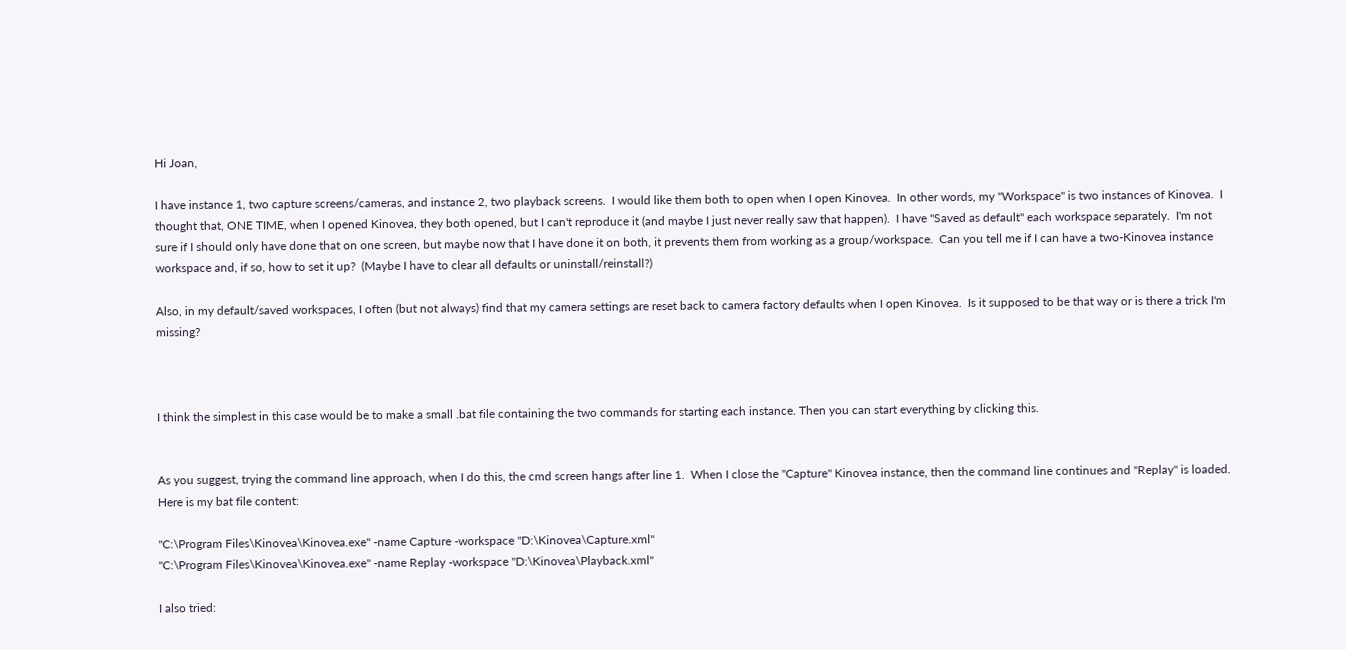Hi Joan,

I have instance 1, two capture screens/cameras, and instance 2, two playback screens.  I would like them both to open when I open Kinovea.  In other words, my "Workspace" is two instances of Kinovea.  I thought that, ONE TIME, when I opened Kinovea, they both opened, but I can't reproduce it (and maybe I just never really saw that happen).  I have "Saved as default" each workspace separately.  I'm not sure if I should only have done that on one screen, but maybe now that I have done it on both, it prevents them from working as a group/workspace.  Can you tell me if I can have a two-Kinovea instance workspace and, if so, how to set it up?  (Maybe I have to clear all defaults or uninstall/reinstall?)

Also, in my default/saved workspaces, I often (but not always) find that my camera settings are reset back to camera factory defaults when I open Kinovea.  Is it supposed to be that way or is there a trick I'm missing?



I think the simplest in this case would be to make a small .bat file containing the two commands for starting each instance. Then you can start everything by clicking this.


As you suggest, trying the command line approach, when I do this, the cmd screen hangs after line 1.  When I close the "Capture" Kinovea instance, then the command line continues and "Replay" is loaded. Here is my bat file content:

"C:\Program Files\Kinovea\Kinovea.exe" -name Capture -workspace "D:\Kinovea\Capture.xml"
"C:\Program Files\Kinovea\Kinovea.exe" -name Replay -workspace "D:\Kinovea\Playback.xml"

I also tried: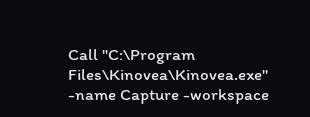Call "C:\Program Files\Kinovea\Kinovea.exe" -name Capture -workspace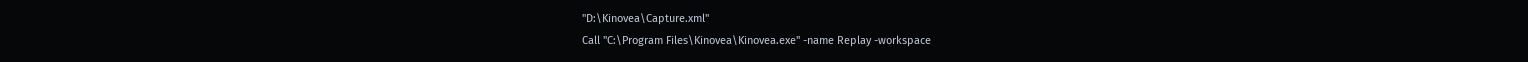"D:\Kinovea\Capture.xml"
Call "C:\Program Files\Kinovea\Kinovea.exe" -name Replay -workspace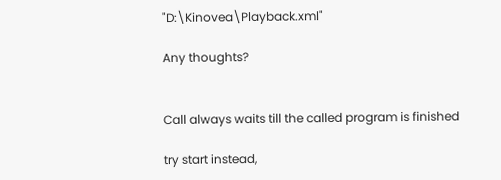"D:\Kinovea\Playback.xml"

Any thoughts?


Call always waits till the called program is finished

try start instead,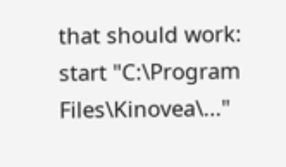that should work:
start "C:\Program Files\Kinovea\..."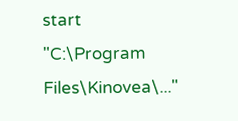start "C:\Program Files\Kinovea\..."